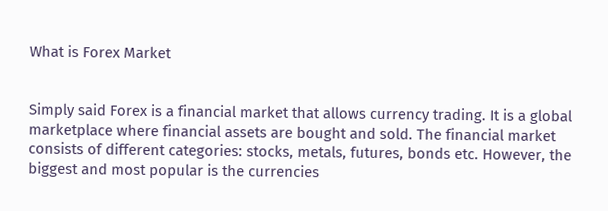What is Forex Market


Simply said Forex is a financial market that allows currency trading. It is a global marketplace where financial assets are bought and sold. The financial market consists of different categories: stocks, metals, futures, bonds etc. However, the biggest and most popular is the currencies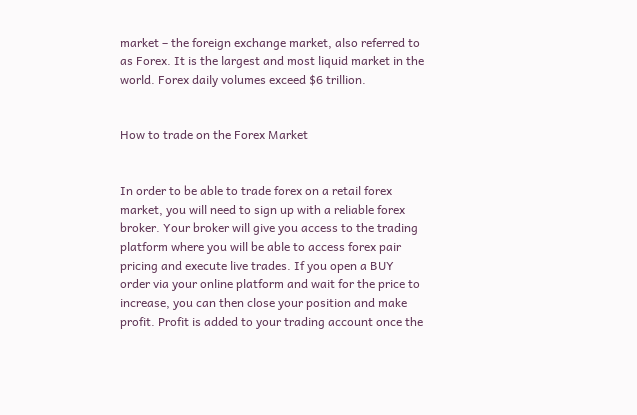market – the foreign exchange market, also referred to as Forex. It is the largest and most liquid market in the world. Forex daily volumes exceed $6 trillion.


How to trade on the Forex Market


In order to be able to trade forex on a retail forex market, you will need to sign up with a reliable forex broker. Your broker will give you access to the trading platform where you will be able to access forex pair pricing and execute live trades. If you open a BUY order via your online platform and wait for the price to increase, you can then close your position and make profit. Profit is added to your trading account once the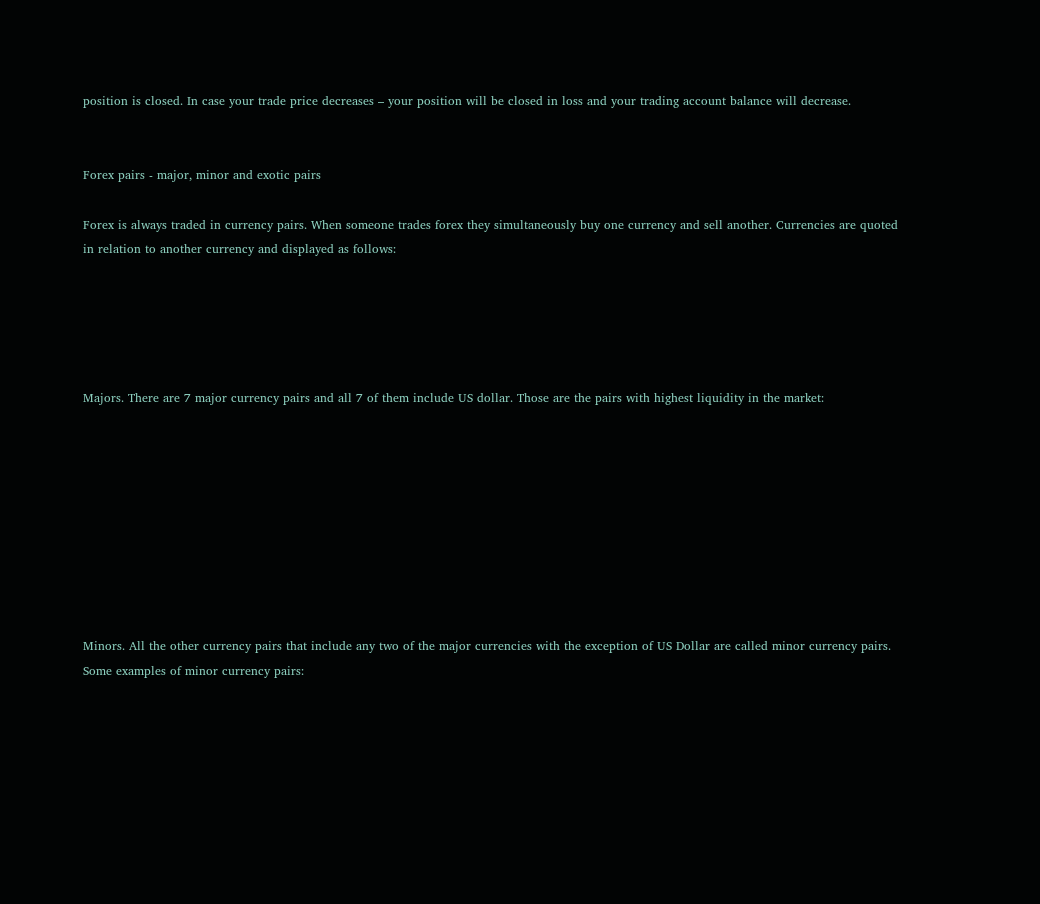position is closed. In case your trade price decreases – your position will be closed in loss and your trading account balance will decrease.


Forex pairs - major, minor and exotic pairs

Forex is always traded in currency pairs. When someone trades forex they simultaneously buy one currency and sell another. Currencies are quoted in relation to another currency and displayed as follows:





Majors. There are 7 major currency pairs and all 7 of them include US dollar. Those are the pairs with highest liquidity in the market:









Minors. All the other currency pairs that include any two of the major currencies with the exception of US Dollar are called minor currency pairs. Some examples of minor currency pairs: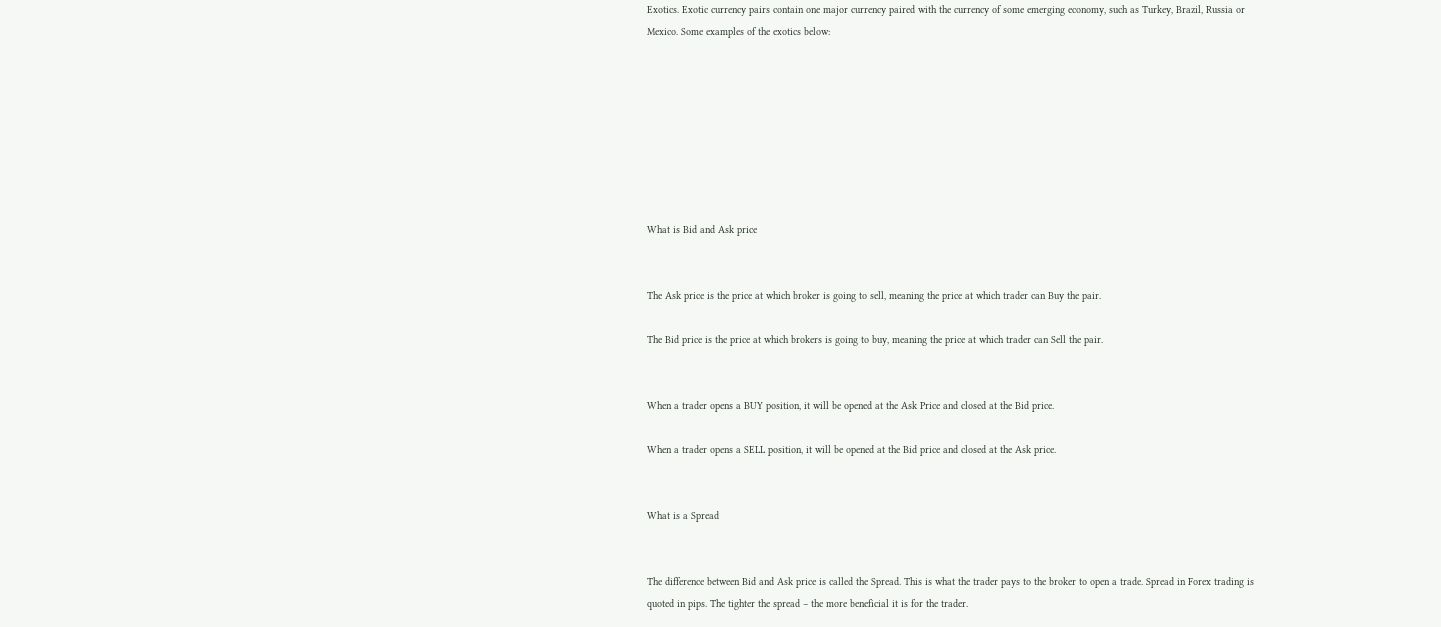Exotics. Exotic currency pairs contain one major currency paired with the currency of some emerging economy, such as Turkey, Brazil, Russia or Mexico. Some examples of the exotics below:








What is Bid and Ask price


The Ask price is the price at which broker is going to sell, meaning the price at which trader can Buy the pair.

The Bid price is the price at which brokers is going to buy, meaning the price at which trader can Sell the pair.


When a trader opens a BUY position, it will be opened at the Ask Price and closed at the Bid price.

When a trader opens a SELL position, it will be opened at the Bid price and closed at the Ask price.


What is a Spread


The difference between Bid and Ask price is called the Spread. This is what the trader pays to the broker to open a trade. Spread in Forex trading is quoted in pips. The tighter the spread – the more beneficial it is for the trader.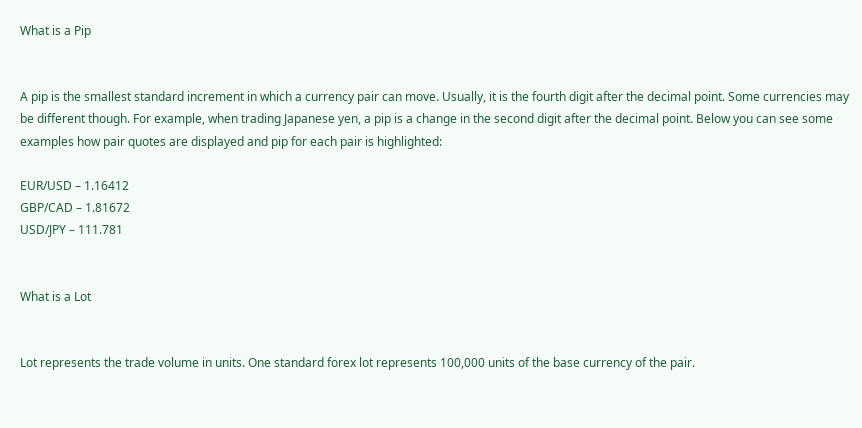What is a Pip


A pip is the smallest standard increment in which a currency pair can move. Usually, it is the fourth digit after the decimal point. Some currencies may be different though. For example, when trading Japanese yen, a pip is a change in the second digit after the decimal point. Below you can see some examples how pair quotes are displayed and pip for each pair is highlighted:

EUR/USD – 1.16412
GBP/CAD – 1.81672
USD/JPY – 111.781


What is a Lot


Lot represents the trade volume in units. One standard forex lot represents 100,000 units of the base currency of the pair.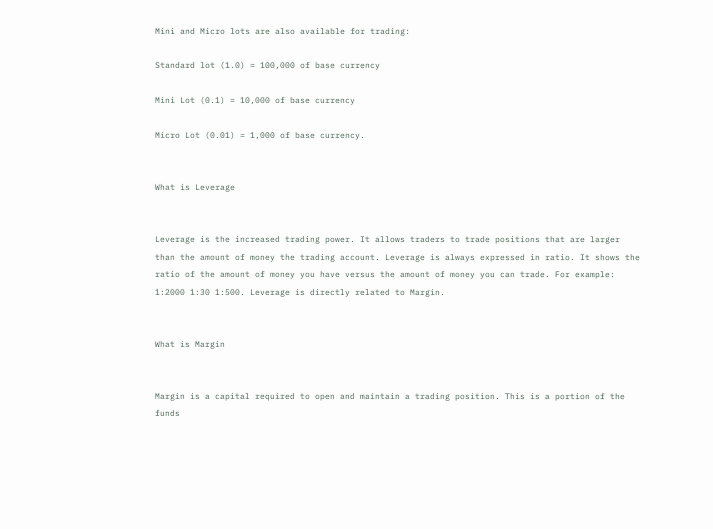Mini and Micro lots are also available for trading:

Standard lot (1.0) = 100,000 of base currency

Mini Lot (0.1) = 10,000 of base currency

Micro Lot (0.01) = 1,000 of base currency.


What is Leverage


Leverage is the increased trading power. It allows traders to trade positions that are larger than the amount of money the trading account. Leverage is always expressed in ratio. It shows the ratio of the amount of money you have versus the amount of money you can trade. For example: 1:2000 1:30 1:500. Leverage is directly related to Margin.


What is Margin


Margin is a capital required to open and maintain a trading position. This is a portion of the funds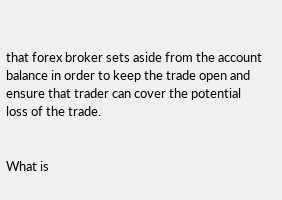that forex broker sets aside from the account balance in order to keep the trade open and ensure that trader can cover the potential loss of the trade.


What is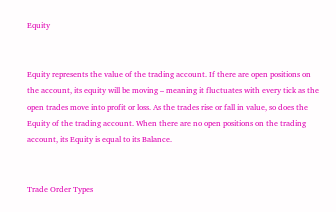Equity


Equity represents the value of the trading account. If there are open positions on the account, its equity will be moving – meaning it fluctuates with every tick as the open trades move into profit or loss. As the trades rise or fall in value, so does the Equity of the trading account. When there are no open positions on the trading account, its Equity is equal to its Balance.


Trade Order Types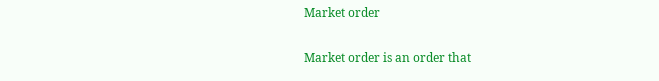Market order

Market order is an order that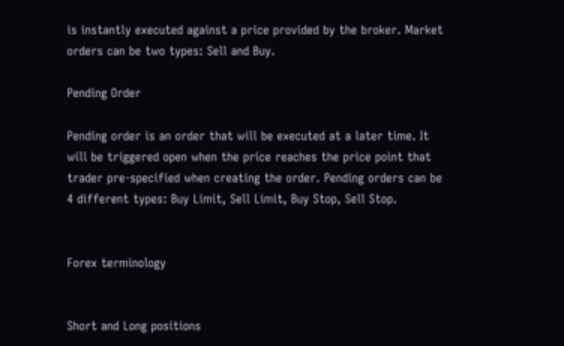is instantly executed against a price provided by the broker. Market orders can be two types: Sell and Buy.

Pending Order

Pending order is an order that will be executed at a later time. It will be triggered open when the price reaches the price point that trader pre-specified when creating the order. Pending orders can be 4 different types: Buy Limit, Sell Limit, Buy Stop, Sell Stop.


Forex terminology


Short and Long positions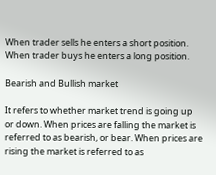When trader sells he enters a short position. When trader buys he enters a long position.

Bearish and Bullish market

It refers to whether market trend is going up or down. When prices are falling the market is referred to as bearish, or bear. When prices are rising the market is referred to as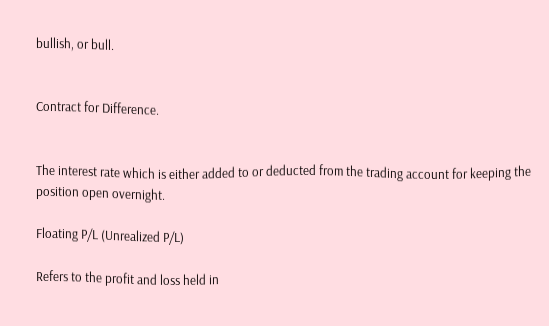bullish, or bull.


Contract for Difference.


The interest rate which is either added to or deducted from the trading account for keeping the position open overnight.

Floating P/L (Unrealized P/L)

Refers to the profit and loss held in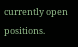currently open positions.